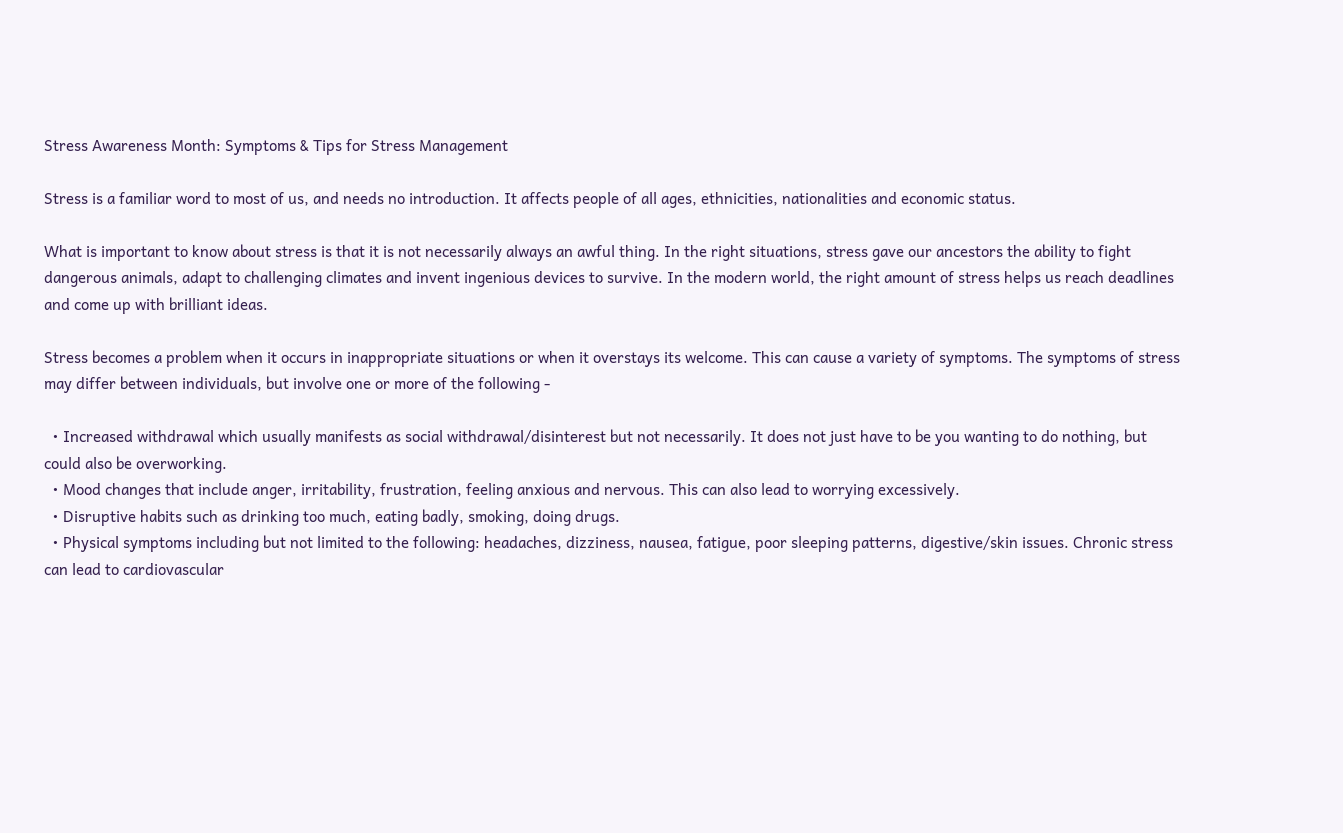Stress Awareness Month: Symptoms & Tips for Stress Management

Stress is a familiar word to most of us, and needs no introduction. It affects people of all ages, ethnicities, nationalities and economic status.

What is important to know about stress is that it is not necessarily always an awful thing. In the right situations, stress gave our ancestors the ability to fight dangerous animals, adapt to challenging climates and invent ingenious devices to survive. In the modern world, the right amount of stress helps us reach deadlines and come up with brilliant ideas.

Stress becomes a problem when it occurs in inappropriate situations or when it overstays its welcome. This can cause a variety of symptoms. The symptoms of stress may differ between individuals, but involve one or more of the following -

  • Increased withdrawal which usually manifests as social withdrawal/disinterest but not necessarily. It does not just have to be you wanting to do nothing, but could also be overworking.
  • Mood changes that include anger, irritability, frustration, feeling anxious and nervous. This can also lead to worrying excessively.
  • Disruptive habits such as drinking too much, eating badly, smoking, doing drugs.
  • Physical symptoms including but not limited to the following: headaches, dizziness, nausea, fatigue, poor sleeping patterns, digestive/skin issues. Chronic stress can lead to cardiovascular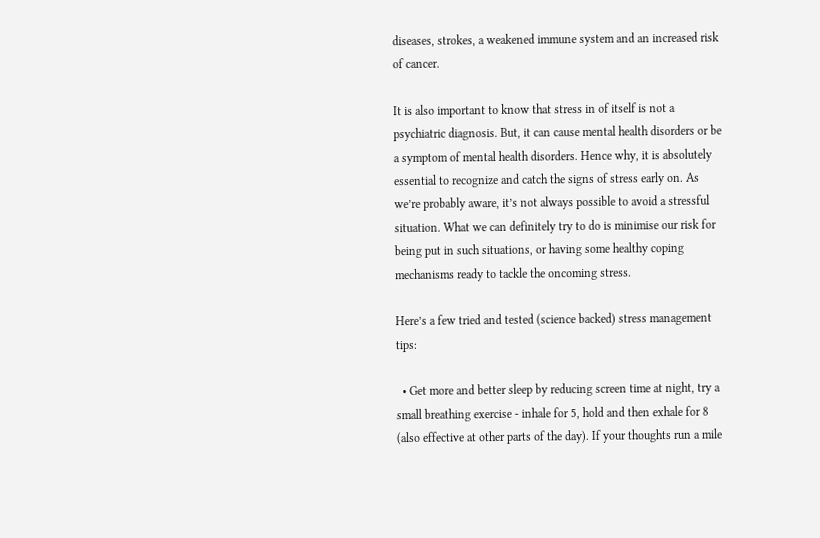diseases, strokes, a weakened immune system and an increased risk of cancer.

It is also important to know that stress in of itself is not a psychiatric diagnosis. But, it can cause mental health disorders or be a symptom of mental health disorders. Hence why, it is absolutely essential to recognize and catch the signs of stress early on. As we’re probably aware, it’s not always possible to avoid a stressful situation. What we can definitely try to do is minimise our risk for being put in such situations, or having some healthy coping mechanisms ready to tackle the oncoming stress.

Here’s a few tried and tested (science backed) stress management tips:

  • Get more and better sleep by reducing screen time at night, try a small breathing exercise - inhale for 5, hold and then exhale for 8 (also effective at other parts of the day). If your thoughts run a mile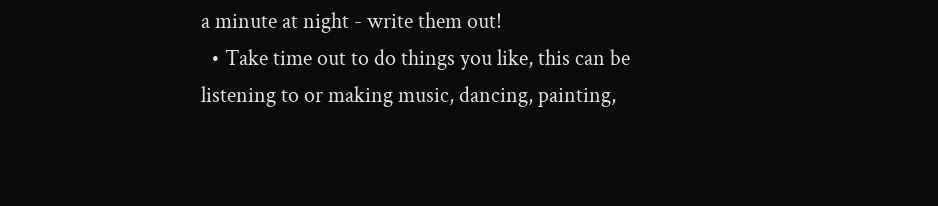a minute at night - write them out!
  • Take time out to do things you like, this can be listening to or making music, dancing, painting,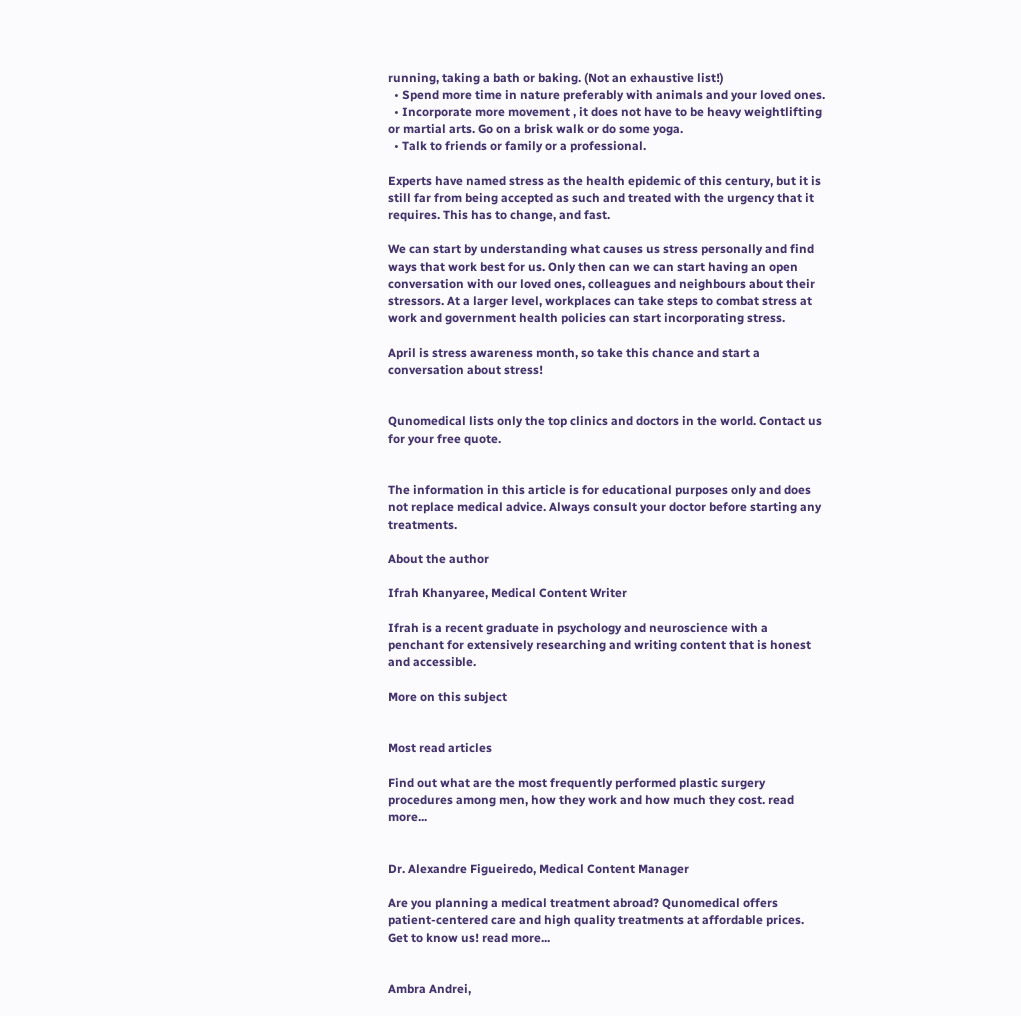running, taking a bath or baking. (Not an exhaustive list!)
  • Spend more time in nature preferably with animals and your loved ones.
  • Incorporate more movement , it does not have to be heavy weightlifting or martial arts. Go on a brisk walk or do some yoga.
  • Talk to friends or family or a professional.

Experts have named stress as the health epidemic of this century, but it is still far from being accepted as such and treated with the urgency that it requires. This has to change, and fast.

We can start by understanding what causes us stress personally and find ways that work best for us. Only then can we can start having an open conversation with our loved ones, colleagues and neighbours about their stressors. At a larger level, workplaces can take steps to combat stress at work and government health policies can start incorporating stress.

April is stress awareness month, so take this chance and start a conversation about stress!


Qunomedical lists only the top clinics and doctors in the world. Contact us for your free quote.


The information in this article is for educational purposes only and does not replace medical advice. Always consult your doctor before starting any treatments.

About the author

Ifrah Khanyaree, Medical Content Writer

Ifrah is a recent graduate in psychology and neuroscience with a penchant for extensively researching and writing content that is honest and accessible.

More on this subject


Most read articles

Find out what are the most frequently performed plastic surgery procedures among men, how they work and how much they cost. read more...


Dr. Alexandre Figueiredo, Medical Content Manager

Are you planning a medical treatment abroad? Qunomedical offers patient-centered care and high quality treatments at affordable prices. Get to know us! read more...


Ambra Andrei,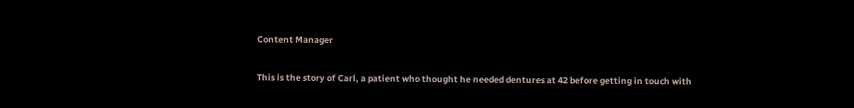Content Manager

This is the story of Carl, a patient who thought he needed dentures at 42 before getting in touch with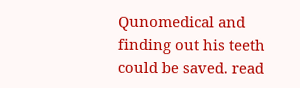Qunomedical and finding out his teeth could be saved. read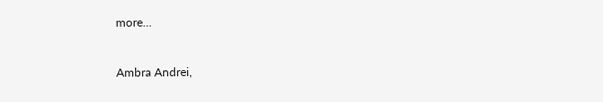more...


Ambra Andrei,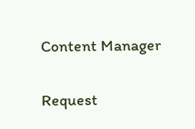Content Manager

Request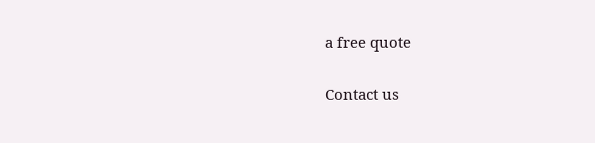a free quote

Contact us